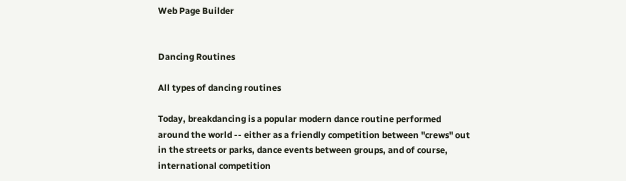Web Page Builder


Dancing Routines

All types of dancing routines

Today, breakdancing is a popular modern dance routine performed around the world -- either as a friendly competition between "crews" out in the streets or parks, dance events between groups, and of course, international competition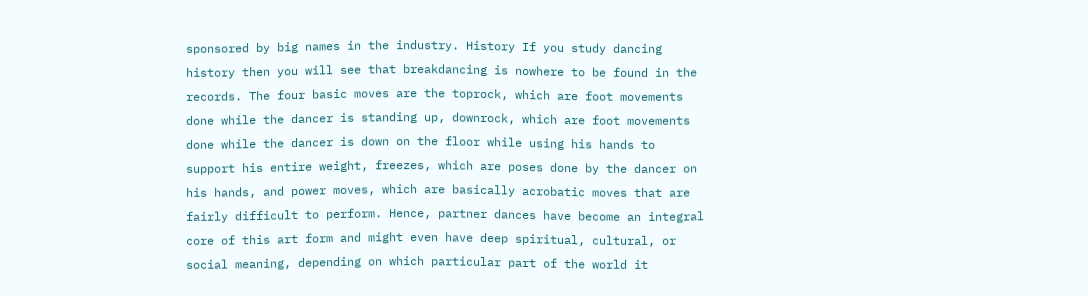sponsored by big names in the industry. History If you study dancing history then you will see that breakdancing is nowhere to be found in the records. The four basic moves are the toprock, which are foot movements done while the dancer is standing up, downrock, which are foot movements done while the dancer is down on the floor while using his hands to support his entire weight, freezes, which are poses done by the dancer on his hands, and power moves, which are basically acrobatic moves that are fairly difficult to perform. Hence, partner dances have become an integral core of this art form and might even have deep spiritual, cultural, or social meaning, depending on which particular part of the world it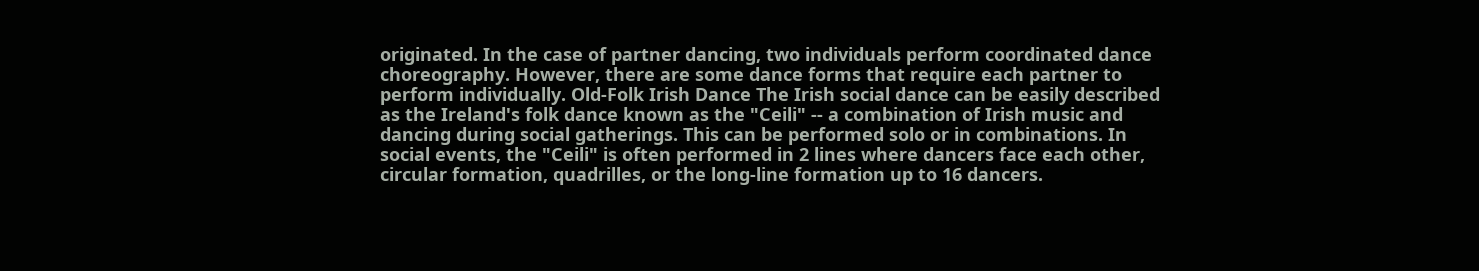originated. In the case of partner dancing, two individuals perform coordinated dance choreography. However, there are some dance forms that require each partner to perform individually. Old-Folk Irish Dance The Irish social dance can be easily described as the Ireland's folk dance known as the "Ceili" -- a combination of Irish music and dancing during social gatherings. This can be performed solo or in combinations. In social events, the "Ceili" is often performed in 2 lines where dancers face each other, circular formation, quadrilles, or the long-line formation up to 16 dancers.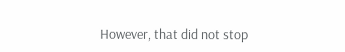However, that did not stop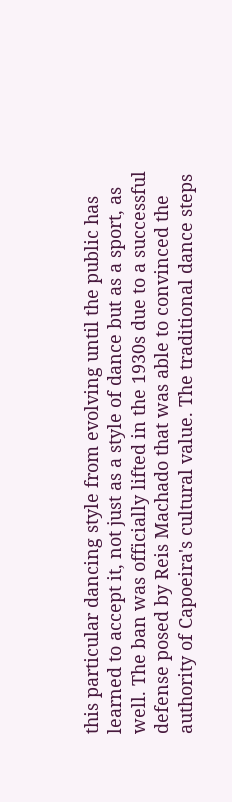this particular dancing style from evolving until the public has learned to accept it, not just as a style of dance but as a sport, as well. The ban was officially lifted in the 1930s due to a successful defense posed by Reis Machado that was able to convinced the authority of Capoeira's cultural value. The traditional dance steps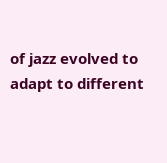of jazz evolved to adapt to different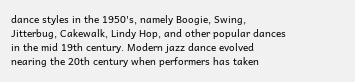dance styles in the 1950's, namely Boogie, Swing, Jitterbug, Cakewalk, Lindy Hop, and other popular dances in the mid 19th century. Modern jazz dance evolved nearing the 20th century when performers has taken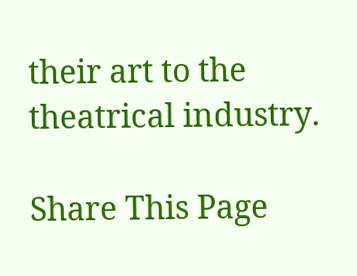their art to the theatrical industry.

Share This Page